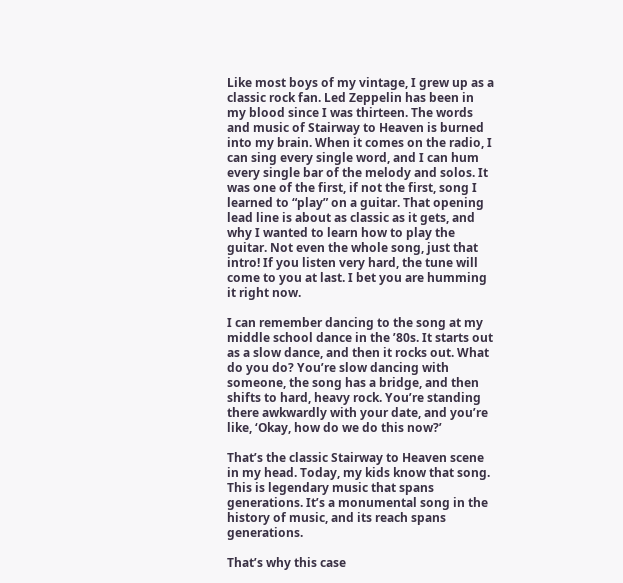Like most boys of my vintage, I grew up as a classic rock fan. Led Zeppelin has been in my blood since I was thirteen. The words and music of Stairway to Heaven is burned into my brain. When it comes on the radio, I can sing every single word, and I can hum every single bar of the melody and solos. It was one of the first, if not the first, song I learned to “play” on a guitar. That opening lead line is about as classic as it gets, and why I wanted to learn how to play the guitar. Not even the whole song, just that intro! If you listen very hard, the tune will come to you at last. I bet you are humming it right now.

I can remember dancing to the song at my middle school dance in the ’80s. It starts out as a slow dance, and then it rocks out. What do you do? You’re slow dancing with someone, the song has a bridge, and then shifts to hard, heavy rock. You’re standing there awkwardly with your date, and you’re like, ‘Okay, how do we do this now?’

That’s the classic Stairway to Heaven scene in my head. Today, my kids know that song. This is legendary music that spans generations. It’s a monumental song in the history of music, and its reach spans generations.

That’s why this case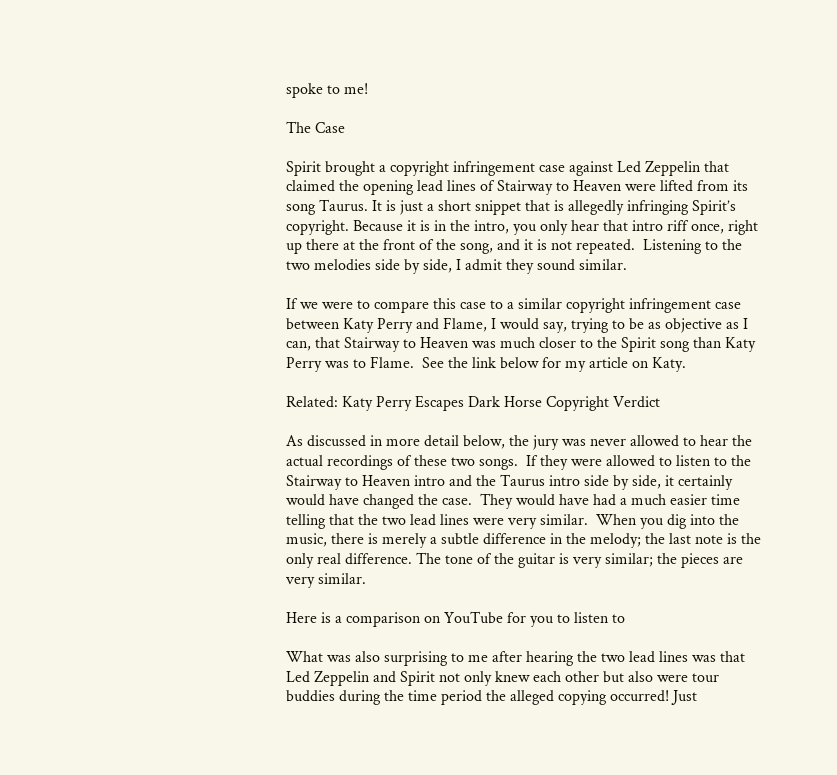spoke to me!

The Case

Spirit brought a copyright infringement case against Led Zeppelin that claimed the opening lead lines of Stairway to Heaven were lifted from its song Taurus. It is just a short snippet that is allegedly infringing Spirit’s copyright. Because it is in the intro, you only hear that intro riff once, right up there at the front of the song, and it is not repeated.  Listening to the two melodies side by side, I admit they sound similar.

If we were to compare this case to a similar copyright infringement case between Katy Perry and Flame, I would say, trying to be as objective as I can, that Stairway to Heaven was much closer to the Spirit song than Katy Perry was to Flame.  See the link below for my article on Katy.

Related: Katy Perry Escapes Dark Horse Copyright Verdict

As discussed in more detail below, the jury was never allowed to hear the actual recordings of these two songs.  If they were allowed to listen to the Stairway to Heaven intro and the Taurus intro side by side, it certainly would have changed the case.  They would have had a much easier time telling that the two lead lines were very similar.  When you dig into the music, there is merely a subtle difference in the melody; the last note is the only real difference. The tone of the guitar is very similar; the pieces are very similar.

Here is a comparison on YouTube for you to listen to

What was also surprising to me after hearing the two lead lines was that Led Zeppelin and Spirit not only knew each other but also were tour buddies during the time period the alleged copying occurred! Just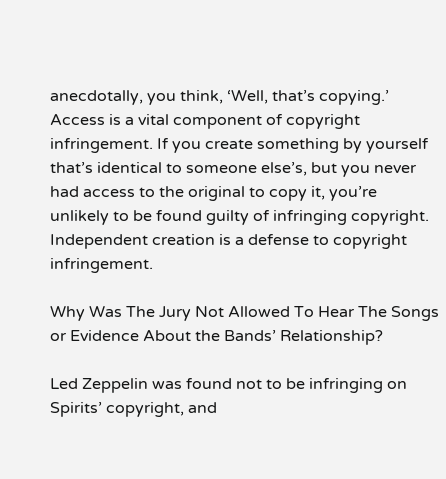anecdotally, you think, ‘Well, that’s copying.’ Access is a vital component of copyright infringement. If you create something by yourself that’s identical to someone else’s, but you never had access to the original to copy it, you’re unlikely to be found guilty of infringing copyright. Independent creation is a defense to copyright infringement.

Why Was The Jury Not Allowed To Hear The Songs or Evidence About the Bands’ Relationship?

Led Zeppelin was found not to be infringing on Spirits’ copyright, and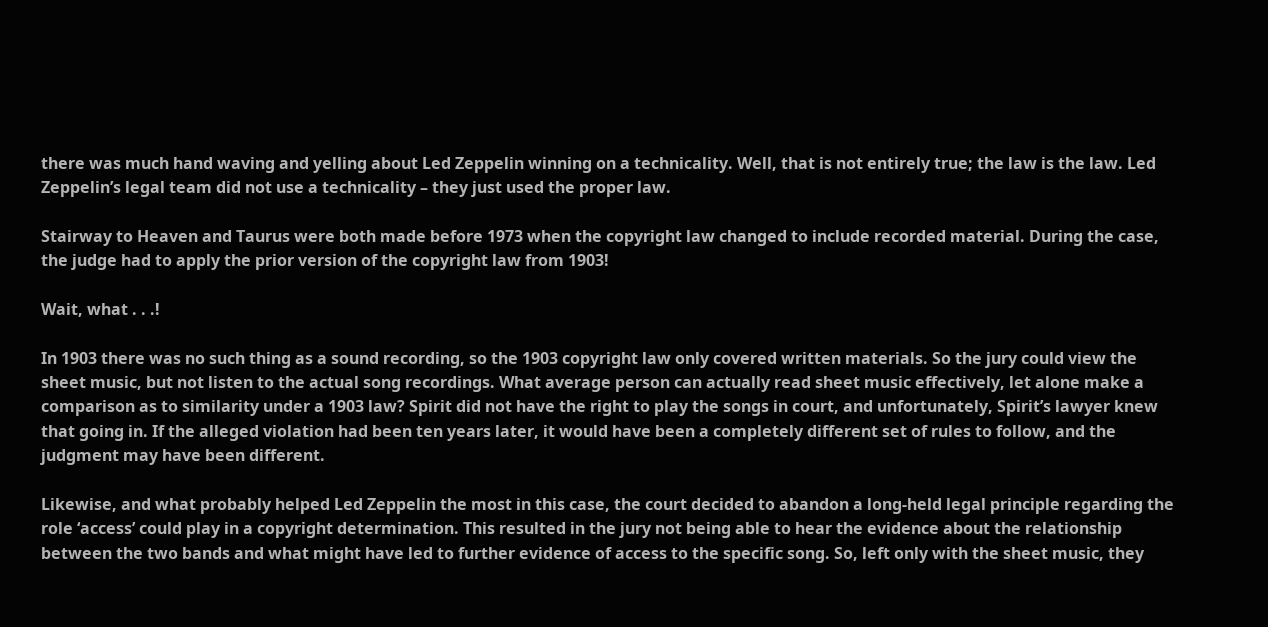there was much hand waving and yelling about Led Zeppelin winning on a technicality. Well, that is not entirely true; the law is the law. Led Zeppelin’s legal team did not use a technicality – they just used the proper law.

Stairway to Heaven and Taurus were both made before 1973 when the copyright law changed to include recorded material. During the case, the judge had to apply the prior version of the copyright law from 1903!

Wait, what . . .!

In 1903 there was no such thing as a sound recording, so the 1903 copyright law only covered written materials. So the jury could view the sheet music, but not listen to the actual song recordings. What average person can actually read sheet music effectively, let alone make a comparison as to similarity under a 1903 law? Spirit did not have the right to play the songs in court, and unfortunately, Spirit’s lawyer knew that going in. If the alleged violation had been ten years later, it would have been a completely different set of rules to follow, and the judgment may have been different.

Likewise, and what probably helped Led Zeppelin the most in this case, the court decided to abandon a long-held legal principle regarding the role ‘access’ could play in a copyright determination. This resulted in the jury not being able to hear the evidence about the relationship between the two bands and what might have led to further evidence of access to the specific song. So, left only with the sheet music, they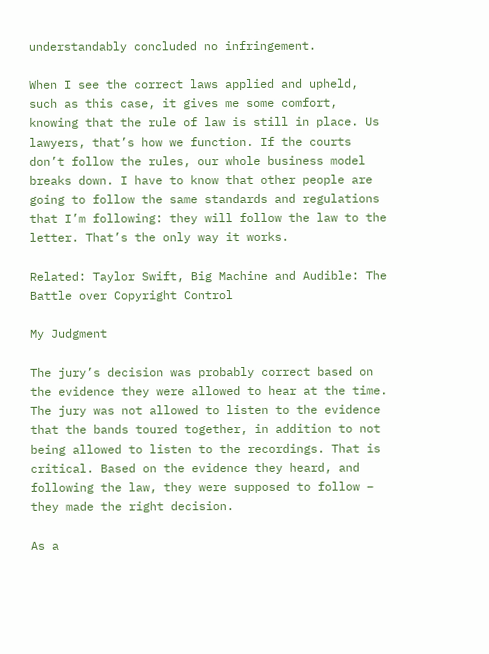understandably concluded no infringement.

When I see the correct laws applied and upheld, such as this case, it gives me some comfort, knowing that the rule of law is still in place. Us lawyers, that’s how we function. If the courts don’t follow the rules, our whole business model breaks down. I have to know that other people are going to follow the same standards and regulations that I’m following: they will follow the law to the letter. That’s the only way it works.

Related: Taylor Swift, Big Machine and Audible: The Battle over Copyright Control

My Judgment

The jury’s decision was probably correct based on the evidence they were allowed to hear at the time. The jury was not allowed to listen to the evidence that the bands toured together, in addition to not being allowed to listen to the recordings. That is critical. Based on the evidence they heard, and following the law, they were supposed to follow – they made the right decision.

As a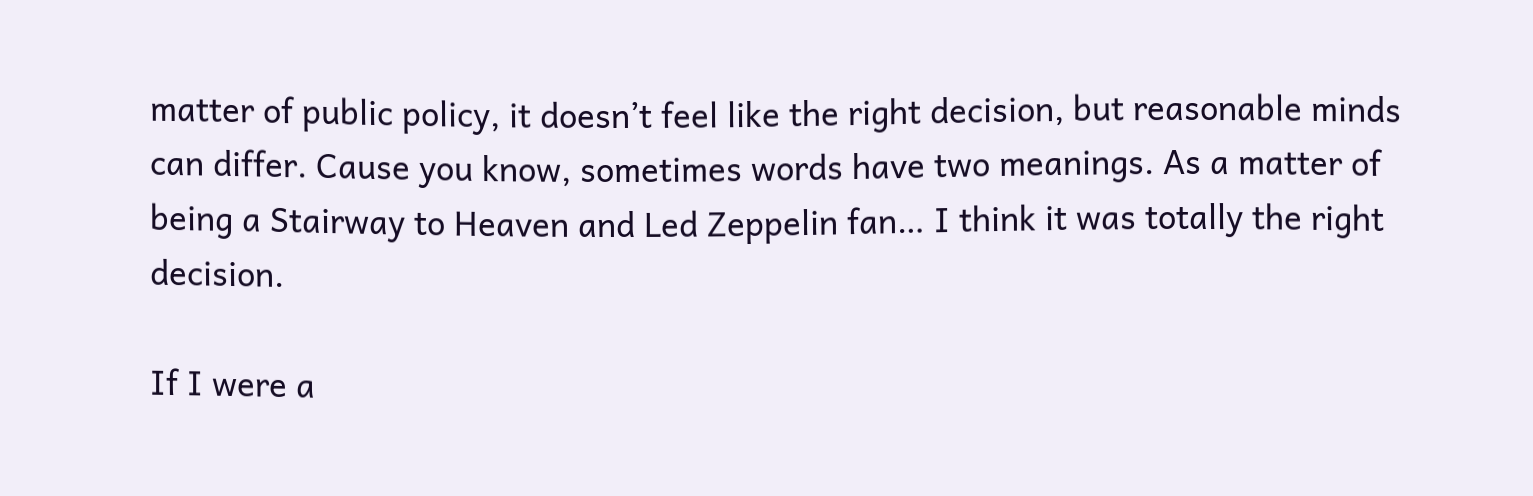matter of public policy, it doesn’t feel like the right decision, but reasonable minds can differ. Cause you know, sometimes words have two meanings. As a matter of being a Stairway to Heaven and Led Zeppelin fan… I think it was totally the right decision.

If I were a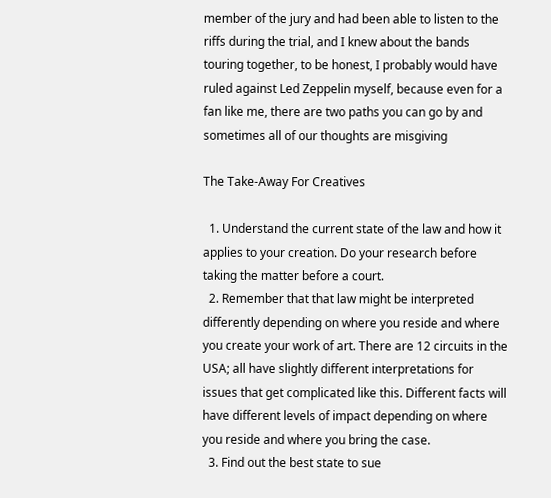member of the jury and had been able to listen to the riffs during the trial, and I knew about the bands touring together, to be honest, I probably would have ruled against Led Zeppelin myself, because even for a fan like me, there are two paths you can go by and sometimes all of our thoughts are misgiving

The Take-Away For Creatives

  1. Understand the current state of the law and how it applies to your creation. Do your research before taking the matter before a court.
  2. Remember that that law might be interpreted differently depending on where you reside and where you create your work of art. There are 12 circuits in the USA; all have slightly different interpretations for issues that get complicated like this. Different facts will have different levels of impact depending on where you reside and where you bring the case.
  3. Find out the best state to sue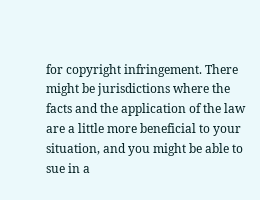for copyright infringement. There might be jurisdictions where the facts and the application of the law are a little more beneficial to your situation, and you might be able to sue in a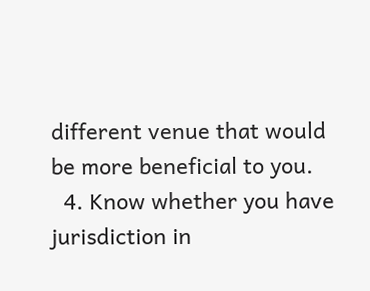different venue that would be more beneficial to you.
  4. Know whether you have jurisdiction in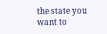the state you want to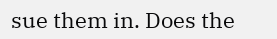sue them in. Does the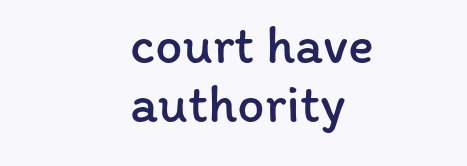court have authority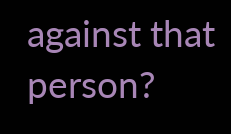against that person?